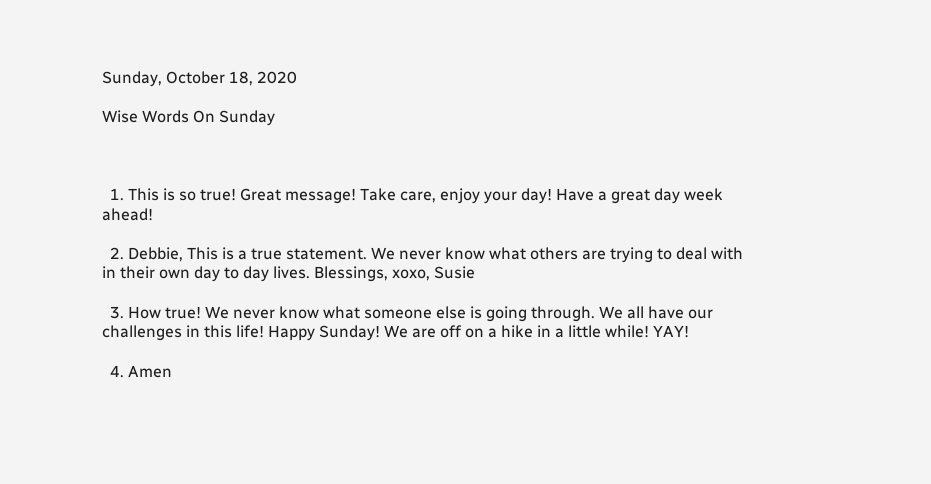Sunday, October 18, 2020

Wise Words On Sunday



  1. This is so true! Great message! Take care, enjoy your day! Have a great day week ahead!

  2. Debbie, This is a true statement. We never know what others are trying to deal with in their own day to day lives. Blessings, xoxo, Susie

  3. How true! We never know what someone else is going through. We all have our challenges in this life! Happy Sunday! We are off on a hike in a little while! YAY!

  4. Amen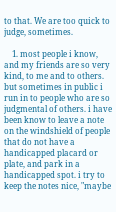to that. We are too quick to judge, sometimes.

    1. most people i know, and my friends are so very kind, to me and to others. but sometimes in public i run in to people who are so judgmental of others. i have been know to leave a note on the windshield of people that do not have a handicapped placard or plate, and park in a handicapped spot. i try to keep the notes nice, "maybe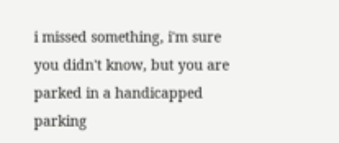i missed something, i'm sure you didn't know, but you are parked in a handicapped parking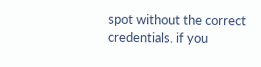spot without the correct credentials. if you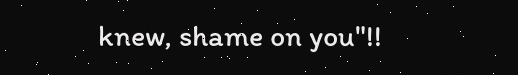knew, shame on you"!!